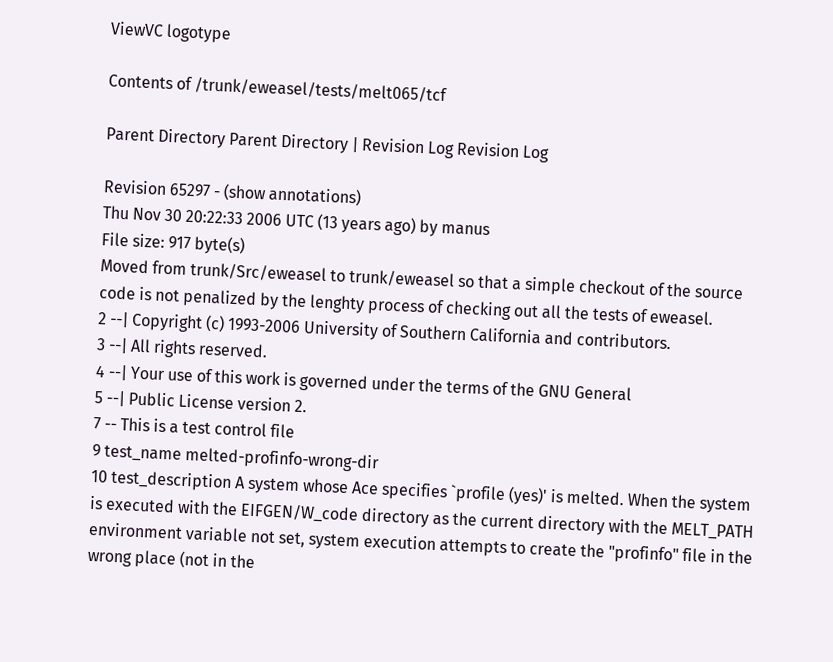ViewVC logotype

Contents of /trunk/eweasel/tests/melt065/tcf

Parent Directory Parent Directory | Revision Log Revision Log

Revision 65297 - (show annotations)
Thu Nov 30 20:22:33 2006 UTC (13 years ago) by manus
File size: 917 byte(s)
Moved from trunk/Src/eweasel to trunk/eweasel so that a simple checkout of the source code is not penalized by the lenghty process of checking out all the tests of eweasel.
2 --| Copyright (c) 1993-2006 University of Southern California and contributors.
3 --| All rights reserved.
4 --| Your use of this work is governed under the terms of the GNU General
5 --| Public License version 2.
7 -- This is a test control file
9 test_name melted-profinfo-wrong-dir
10 test_description A system whose Ace specifies `profile (yes)' is melted. When the system is executed with the EIFGEN/W_code directory as the current directory with the MELT_PATH environment variable not set, system execution attempts to create the "profinfo" file in the wrong place (not in the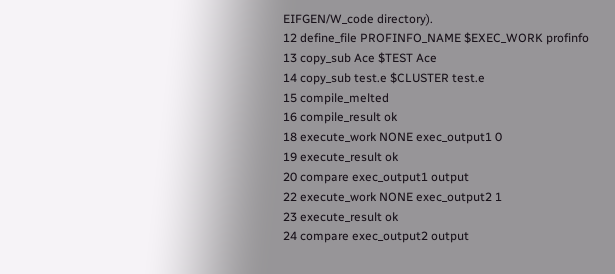EIFGEN/W_code directory).
12 define_file PROFINFO_NAME $EXEC_WORK profinfo
13 copy_sub Ace $TEST Ace
14 copy_sub test.e $CLUSTER test.e
15 compile_melted
16 compile_result ok
18 execute_work NONE exec_output1 0
19 execute_result ok
20 compare exec_output1 output
22 execute_work NONE exec_output2 1
23 execute_result ok
24 compare exec_output2 output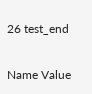26 test_end


Name Value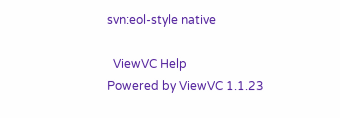svn:eol-style native

  ViewVC Help
Powered by ViewVC 1.1.23